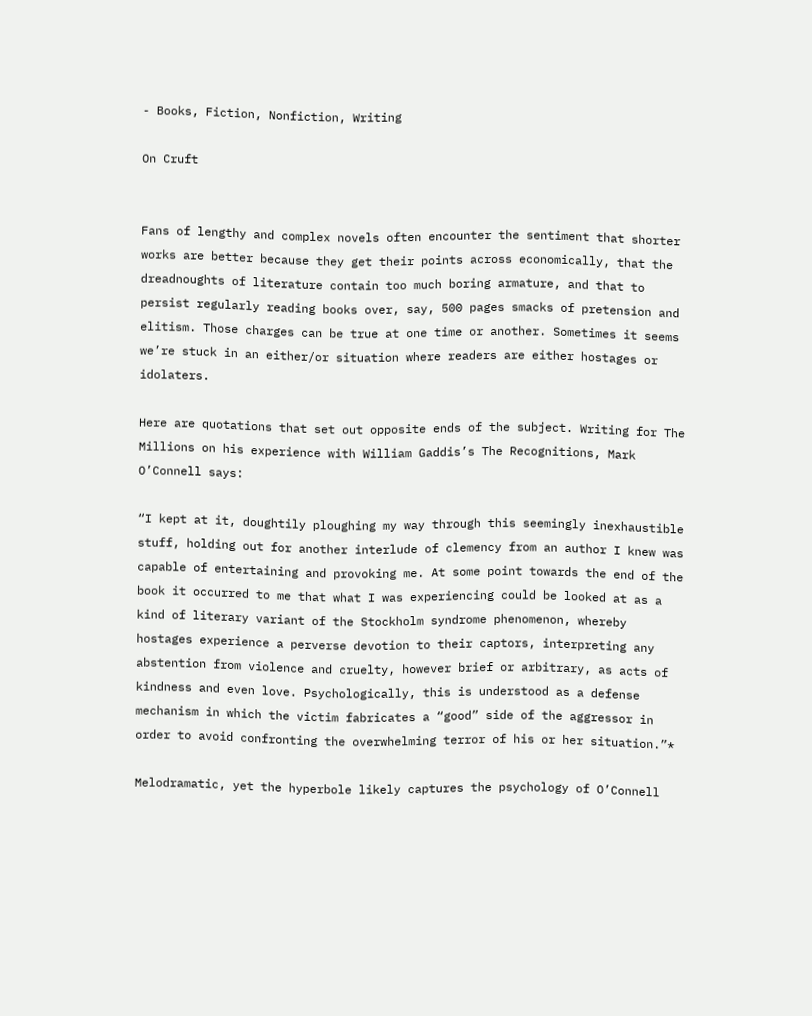- Books, Fiction, Nonfiction, Writing

On Cruft


Fans of lengthy and complex novels often encounter the sentiment that shorter works are better because they get their points across economically, that the dreadnoughts of literature contain too much boring armature, and that to persist regularly reading books over, say, 500 pages smacks of pretension and elitism. Those charges can be true at one time or another. Sometimes it seems we’re stuck in an either/or situation where readers are either hostages or idolaters.

Here are quotations that set out opposite ends of the subject. Writing for The Millions on his experience with William Gaddis’s The Recognitions, Mark O’Connell says:

“I kept at it, doughtily ploughing my way through this seemingly inexhaustible stuff, holding out for another interlude of clemency from an author I knew was capable of entertaining and provoking me. At some point towards the end of the book it occurred to me that what I was experiencing could be looked at as a kind of literary variant of the Stockholm syndrome phenomenon, whereby hostages experience a perverse devotion to their captors, interpreting any abstention from violence and cruelty, however brief or arbitrary, as acts of kindness and even love. Psychologically, this is understood as a defense mechanism in which the victim fabricates a “good” side of the aggressor in order to avoid confronting the overwhelming terror of his or her situation.”*

Melodramatic, yet the hyperbole likely captures the psychology of O’Connell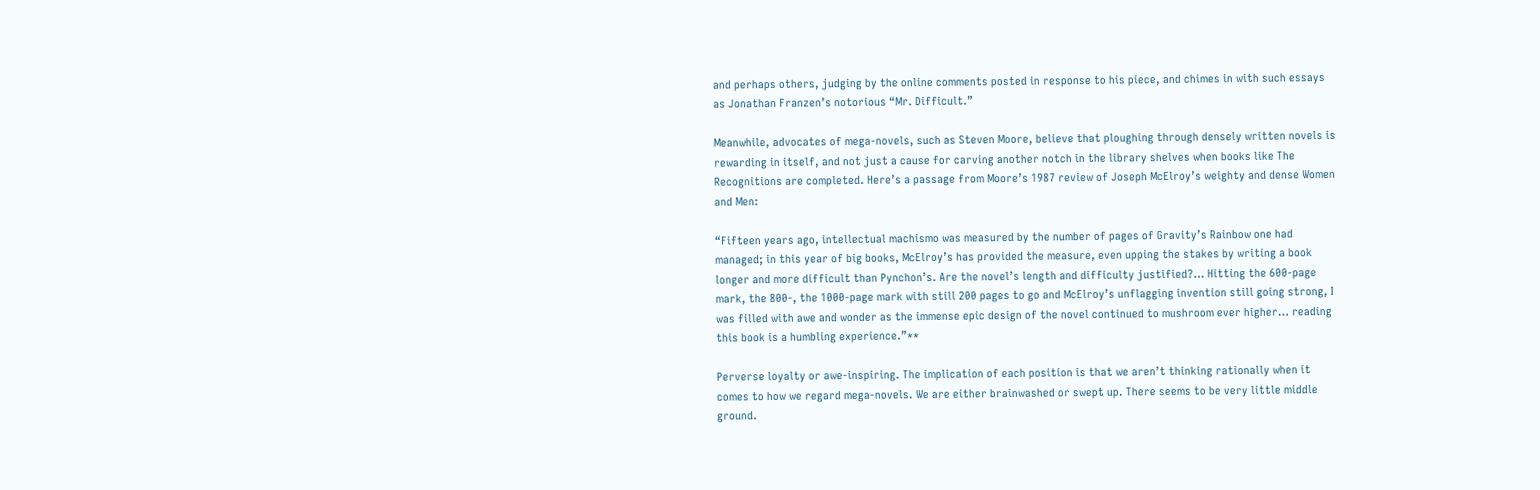and perhaps others, judging by the online comments posted in response to his piece, and chimes in with such essays as Jonathan Franzen’s notorious “Mr. Difficult.”

Meanwhile, advocates of mega-novels, such as Steven Moore, believe that ploughing through densely written novels is rewarding in itself, and not just a cause for carving another notch in the library shelves when books like The Recognitions are completed. Here’s a passage from Moore’s 1987 review of Joseph McElroy’s weighty and dense Women and Men:

“Fifteen years ago, intellectual machismo was measured by the number of pages of Gravity’s Rainbow one had managed; in this year of big books, McElroy’s has provided the measure, even upping the stakes by writing a book longer and more difficult than Pynchon’s. Are the novel’s length and difficulty justified?… Hitting the 600-page mark, the 800-, the 1000-page mark with still 200 pages to go and McElroy’s unflagging invention still going strong, I was filled with awe and wonder as the immense epic design of the novel continued to mushroom ever higher… reading this book is a humbling experience.”**

Perverse loyalty or awe-inspiring. The implication of each position is that we aren’t thinking rationally when it comes to how we regard mega-novels. We are either brainwashed or swept up. There seems to be very little middle ground.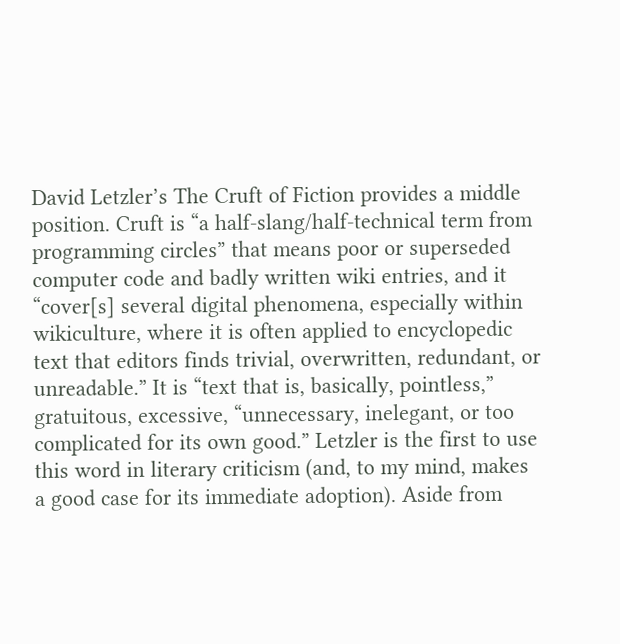David Letzler’s The Cruft of Fiction provides a middle position. Cruft is “a half-slang/half-technical term from programming circles” that means poor or superseded computer code and badly written wiki entries, and it “cover[s] several digital phenomena, especially within wikiculture, where it is often applied to encyclopedic text that editors finds trivial, overwritten, redundant, or unreadable.” It is “text that is, basically, pointless,” gratuitous, excessive, “unnecessary, inelegant, or too complicated for its own good.” Letzler is the first to use this word in literary criticism (and, to my mind, makes a good case for its immediate adoption). Aside from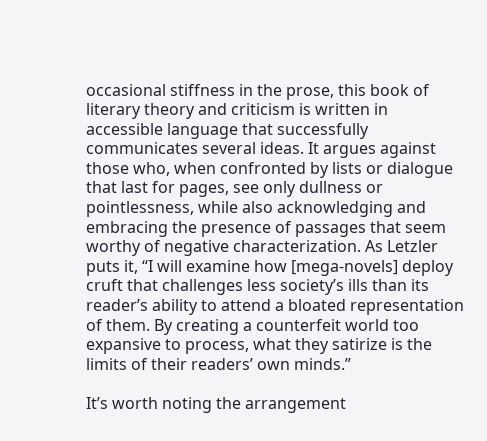occasional stiffness in the prose, this book of literary theory and criticism is written in accessible language that successfully communicates several ideas. It argues against those who, when confronted by lists or dialogue that last for pages, see only dullness or pointlessness, while also acknowledging and embracing the presence of passages that seem worthy of negative characterization. As Letzler puts it, “I will examine how [mega-novels] deploy cruft that challenges less society’s ills than its reader’s ability to attend a bloated representation of them. By creating a counterfeit world too expansive to process, what they satirize is the limits of their readers’ own minds.”

It’s worth noting the arrangement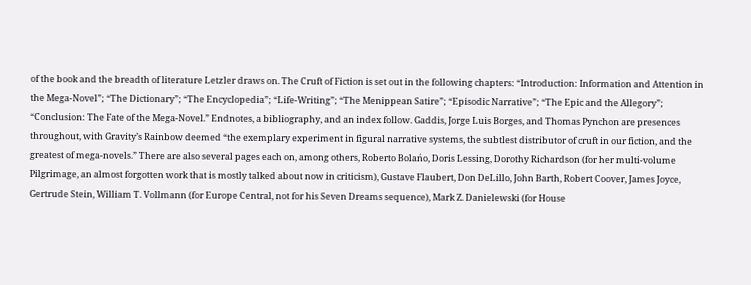of the book and the breadth of literature Letzler draws on. The Cruft of Fiction is set out in the following chapters: “Introduction: Information and Attention in the Mega-Novel”; “The Dictionary”; “The Encyclopedia”; “Life-Writing”; “The Menippean Satire”; “Episodic Narrative”; “The Epic and the Allegory”; “Conclusion: The Fate of the Mega-Novel.” Endnotes, a bibliography, and an index follow. Gaddis, Jorge Luis Borges, and Thomas Pynchon are presences throughout, with Gravity’s Rainbow deemed “the exemplary experiment in figural narrative systems, the subtlest distributor of cruft in our fiction, and the greatest of mega-novels.” There are also several pages each on, among others, Roberto Bolańo, Doris Lessing, Dorothy Richardson (for her multi-volume Pilgrimage, an almost forgotten work that is mostly talked about now in criticism), Gustave Flaubert, Don DeLillo, John Barth, Robert Coover, James Joyce, Gertrude Stein, William T. Vollmann (for Europe Central, not for his Seven Dreams sequence), Mark Z. Danielewski (for House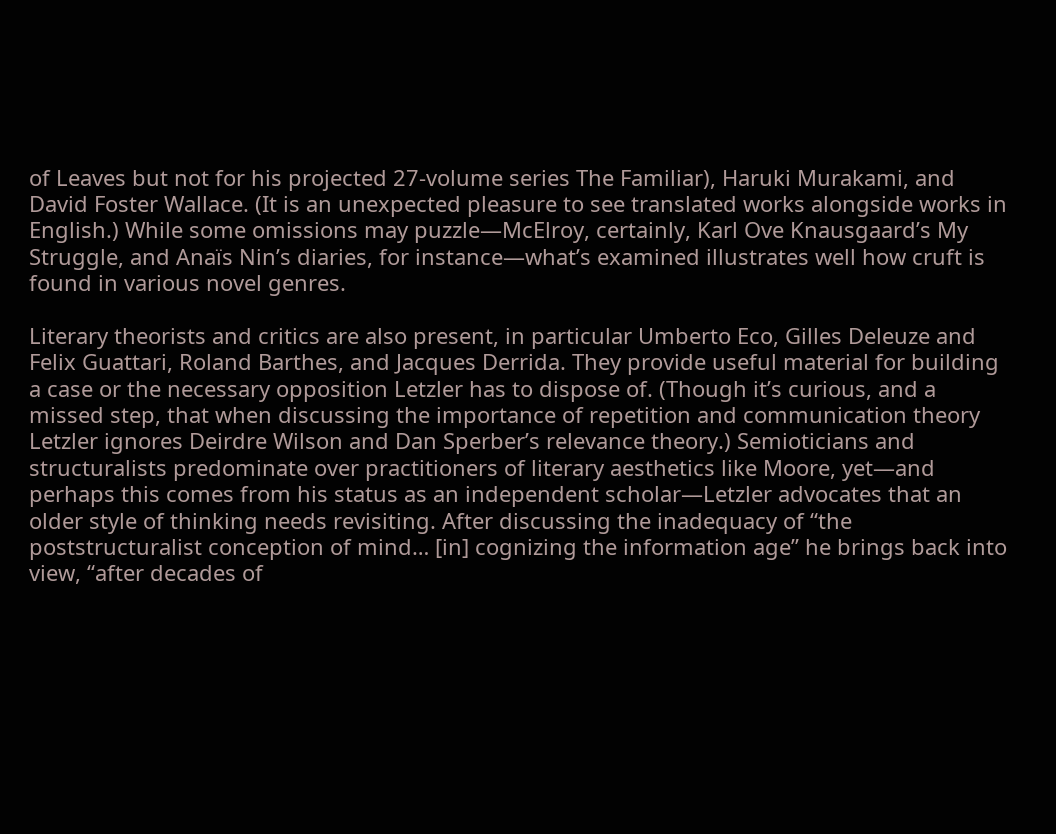of Leaves but not for his projected 27-volume series The Familiar), Haruki Murakami, and David Foster Wallace. (It is an unexpected pleasure to see translated works alongside works in English.) While some omissions may puzzle—McElroy, certainly, Karl Ove Knausgaard’s My Struggle, and Anaïs Nin’s diaries, for instance—what’s examined illustrates well how cruft is found in various novel genres.

Literary theorists and critics are also present, in particular Umberto Eco, Gilles Deleuze and Felix Guattari, Roland Barthes, and Jacques Derrida. They provide useful material for building a case or the necessary opposition Letzler has to dispose of. (Though it’s curious, and a missed step, that when discussing the importance of repetition and communication theory Letzler ignores Deirdre Wilson and Dan Sperber’s relevance theory.) Semioticians and structuralists predominate over practitioners of literary aesthetics like Moore, yet—and perhaps this comes from his status as an independent scholar—Letzler advocates that an older style of thinking needs revisiting. After discussing the inadequacy of “the poststructuralist conception of mind… [in] cognizing the information age” he brings back into view, “after decades of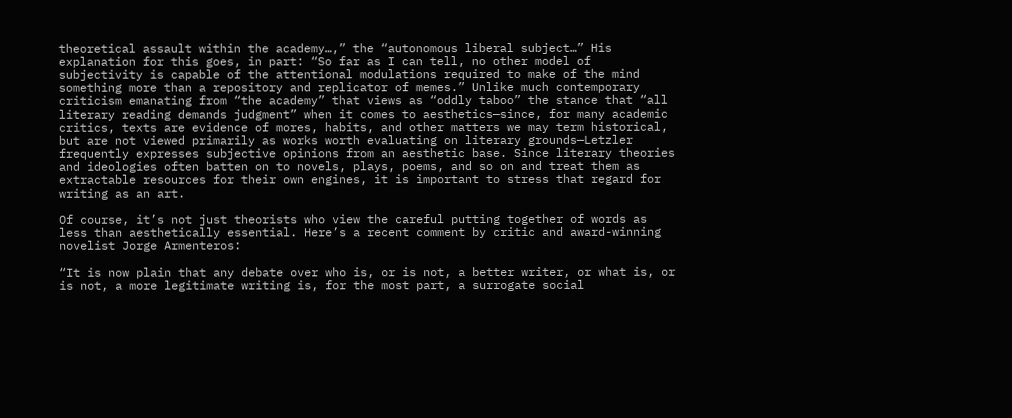theoretical assault within the academy…,” the “autonomous liberal subject…” His explanation for this goes, in part: “So far as I can tell, no other model of subjectivity is capable of the attentional modulations required to make of the mind something more than a repository and replicator of memes.” Unlike much contemporary criticism emanating from “the academy” that views as “oddly taboo” the stance that “all literary reading demands judgment” when it comes to aesthetics—since, for many academic critics, texts are evidence of mores, habits, and other matters we may term historical, but are not viewed primarily as works worth evaluating on literary grounds—Letzler frequently expresses subjective opinions from an aesthetic base. Since literary theories and ideologies often batten on to novels, plays, poems, and so on and treat them as extractable resources for their own engines, it is important to stress that regard for writing as an art.

Of course, it’s not just theorists who view the careful putting together of words as less than aesthetically essential. Here’s a recent comment by critic and award-winning novelist Jorge Armenteros:

“It is now plain that any debate over who is, or is not, a better writer, or what is, or is not, a more legitimate writing is, for the most part, a surrogate social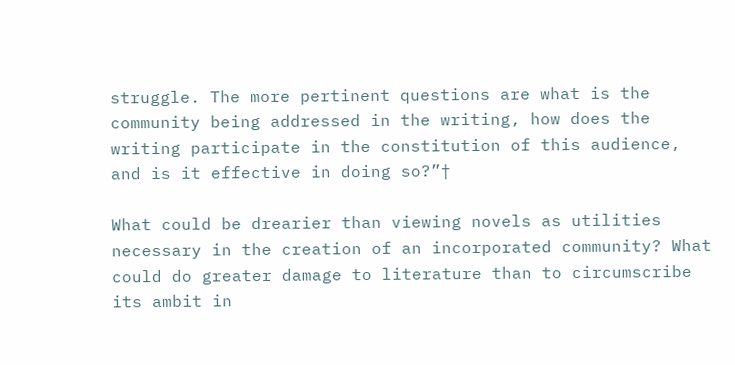struggle. The more pertinent questions are what is the community being addressed in the writing, how does the writing participate in the constitution of this audience, and is it effective in doing so?”†

What could be drearier than viewing novels as utilities necessary in the creation of an incorporated community? What could do greater damage to literature than to circumscribe its ambit in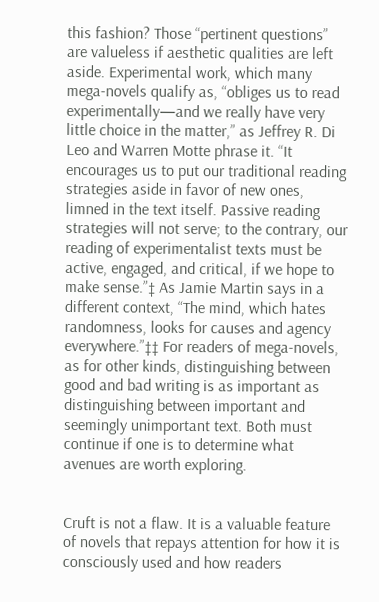this fashion? Those “pertinent questions” are valueless if aesthetic qualities are left aside. Experimental work, which many mega-novels qualify as, “obliges us to read experimentally—and we really have very little choice in the matter,” as Jeffrey R. Di Leo and Warren Motte phrase it. “It encourages us to put our traditional reading strategies aside in favor of new ones, limned in the text itself. Passive reading strategies will not serve; to the contrary, our reading of experimentalist texts must be active, engaged, and critical, if we hope to make sense.”‡ As Jamie Martin says in a different context, “The mind, which hates randomness, looks for causes and agency everywhere.”‡‡ For readers of mega-novels, as for other kinds, distinguishing between good and bad writing is as important as distinguishing between important and seemingly unimportant text. Both must continue if one is to determine what avenues are worth exploring.


Cruft is not a flaw. It is a valuable feature of novels that repays attention for how it is consciously used and how readers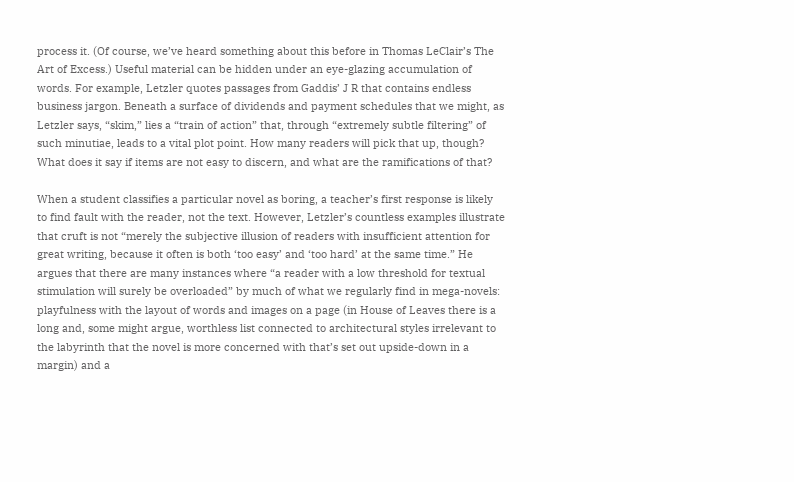process it. (Of course, we’ve heard something about this before in Thomas LeClair’s The Art of Excess.) Useful material can be hidden under an eye-glazing accumulation of words. For example, Letzler quotes passages from Gaddis’ J R that contains endless business jargon. Beneath a surface of dividends and payment schedules that we might, as Letzler says, “skim,” lies a “train of action” that, through “extremely subtle filtering” of such minutiae, leads to a vital plot point. How many readers will pick that up, though? What does it say if items are not easy to discern, and what are the ramifications of that?

When a student classifies a particular novel as boring, a teacher’s first response is likely to find fault with the reader, not the text. However, Letzler’s countless examples illustrate that cruft is not “merely the subjective illusion of readers with insufficient attention for great writing, because it often is both ‘too easy’ and ‘too hard’ at the same time.” He argues that there are many instances where “a reader with a low threshold for textual stimulation will surely be overloaded” by much of what we regularly find in mega-novels: playfulness with the layout of words and images on a page (in House of Leaves there is a long and, some might argue, worthless list connected to architectural styles irrelevant to the labyrinth that the novel is more concerned with that’s set out upside-down in a margin) and a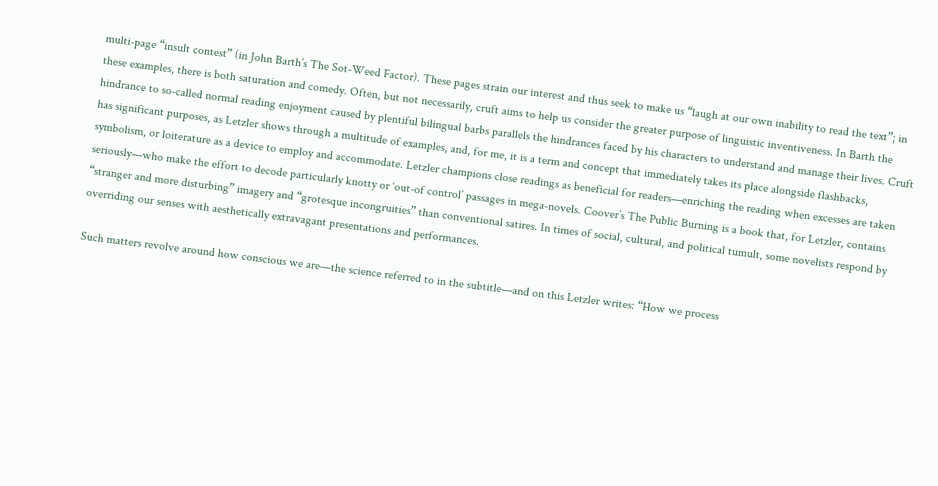multi-page “insult contest” (in John Barth’s The Sot-Weed Factor). These pages strain our interest and thus seek to make us “laugh at our own inability to read the text”; in these examples, there is both saturation and comedy. Often, but not necessarily, cruft aims to help us consider the greater purpose of linguistic inventiveness. In Barth the hindrance to so-called normal reading enjoyment caused by plentiful bilingual barbs parallels the hindrances faced by his characters to understand and manage their lives. Cruft has significant purposes, as Letzler shows through a multitude of examples, and, for me, it is a term and concept that immediately takes its place alongside flashbacks, symbolism, or loiterature as a device to employ and accommodate. Letzler champions close readings as beneficial for readers—enriching the reading when excesses are taken seriously—who make the effort to decode particularly knotty or ‘out-of control’ passages in mega-novels. Coover’s The Public Burning is a book that, for Letzler, contains “stranger and more disturbing” imagery and “grotesque incongruities” than conventional satires. In times of social, cultural, and political tumult, some novelists respond by overriding our senses with aesthetically extravagant presentations and performances.

Such matters revolve around how conscious we are—the science referred to in the subtitle—and on this Letzler writes: “How we process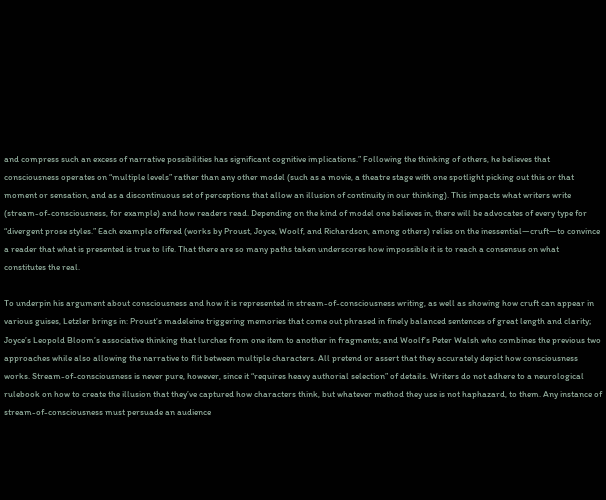and compress such an excess of narrative possibilities has significant cognitive implications.” Following the thinking of others, he believes that consciousness operates on “multiple levels” rather than any other model (such as a movie, a theatre stage with one spotlight picking out this or that moment or sensation, and as a discontinuous set of perceptions that allow an illusion of continuity in our thinking). This impacts what writers write (stream-of-consciousness, for example) and how readers read. Depending on the kind of model one believes in, there will be advocates of every type for “divergent prose styles.” Each example offered (works by Proust, Joyce, Woolf, and Richardson, among others) relies on the inessential—cruft—to convince a reader that what is presented is true to life. That there are so many paths taken underscores how impossible it is to reach a consensus on what constitutes the real.

To underpin his argument about consciousness and how it is represented in stream-of-consciousness writing, as well as showing how cruft can appear in various guises, Letzler brings in: Proust’s madeleine triggering memories that come out phrased in finely balanced sentences of great length and clarity; Joyce’s Leopold Bloom’s associative thinking that lurches from one item to another in fragments; and Woolf’s Peter Walsh who combines the previous two approaches while also allowing the narrative to flit between multiple characters. All pretend or assert that they accurately depict how consciousness works. Stream-of-consciousness is never pure, however, since it “requires heavy authorial selection” of details. Writers do not adhere to a neurological rulebook on how to create the illusion that they’ve captured how characters think, but whatever method they use is not haphazard, to them. Any instance of stream-of-consciousness must persuade an audience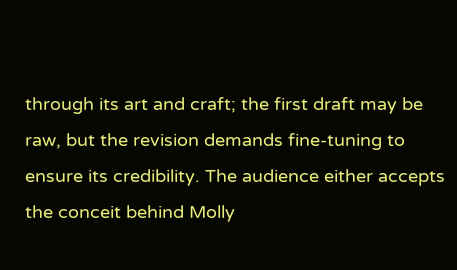through its art and craft; the first draft may be raw, but the revision demands fine-tuning to ensure its credibility. The audience either accepts the conceit behind Molly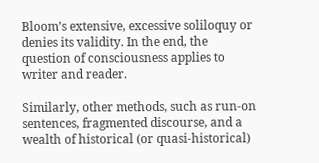Bloom’s extensive, excessive soliloquy or denies its validity. In the end, the question of consciousness applies to writer and reader.

Similarly, other methods, such as run-on sentences, fragmented discourse, and a wealth of historical (or quasi-historical)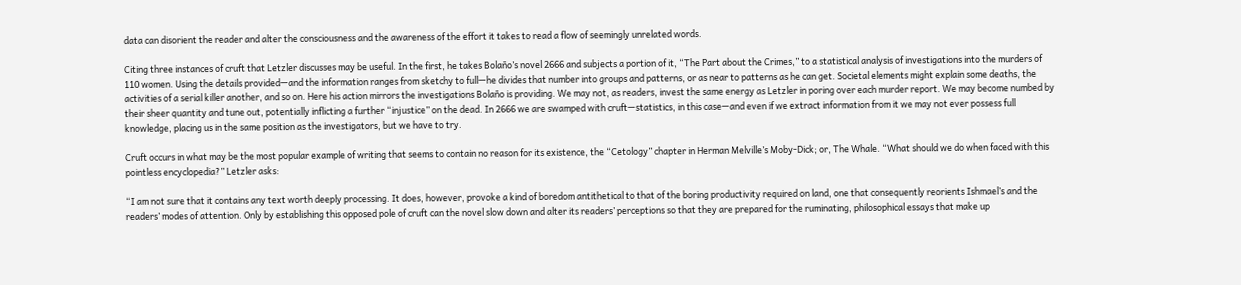data can disorient the reader and alter the consciousness and the awareness of the effort it takes to read a flow of seemingly unrelated words.

Citing three instances of cruft that Letzler discusses may be useful. In the first, he takes Bolaño’s novel 2666 and subjects a portion of it, “The Part about the Crimes,” to a statistical analysis of investigations into the murders of 110 women. Using the details provided—and the information ranges from sketchy to full—he divides that number into groups and patterns, or as near to patterns as he can get. Societal elements might explain some deaths, the activities of a serial killer another, and so on. Here his action mirrors the investigations Bolaño is providing. We may not, as readers, invest the same energy as Letzler in poring over each murder report. We may become numbed by their sheer quantity and tune out, potentially inflicting a further “injustice” on the dead. In 2666 we are swamped with cruft—statistics, in this case—and even if we extract information from it we may not ever possess full knowledge, placing us in the same position as the investigators, but we have to try.

Cruft occurs in what may be the most popular example of writing that seems to contain no reason for its existence, the “Cetology” chapter in Herman Melville’s Moby-Dick; or, The Whale. “What should we do when faced with this pointless encyclopedia?” Letzler asks:

“I am not sure that it contains any text worth deeply processing. It does, however, provoke a kind of boredom antithetical to that of the boring productivity required on land, one that consequently reorients Ishmael’s and the readers’ modes of attention. Only by establishing this opposed pole of cruft can the novel slow down and alter its readers’ perceptions so that they are prepared for the ruminating, philosophical essays that make up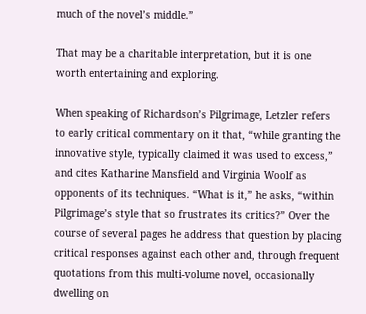much of the novel’s middle.”

That may be a charitable interpretation, but it is one worth entertaining and exploring.

When speaking of Richardson’s Pilgrimage, Letzler refers to early critical commentary on it that, “while granting the innovative style, typically claimed it was used to excess,” and cites Katharine Mansfield and Virginia Woolf as opponents of its techniques. “What is it,” he asks, “within Pilgrimage’s style that so frustrates its critics?” Over the course of several pages he address that question by placing critical responses against each other and, through frequent quotations from this multi-volume novel, occasionally dwelling on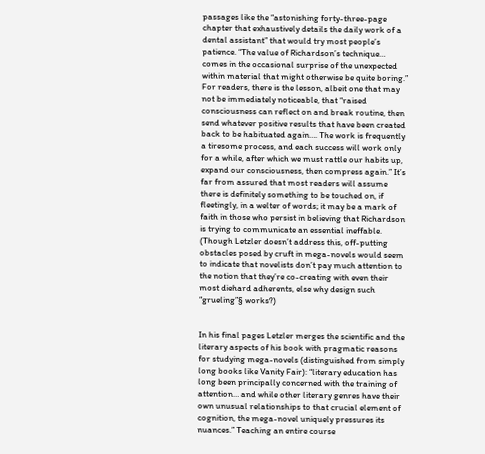passages like the “astonishing forty-three-page chapter that exhaustively details the daily work of a dental assistant” that would try most people’s patience. “The value of Richardson’s technique… comes in the occasional surprise of the unexpected within material that might otherwise be quite boring.” For readers, there is the lesson, albeit one that may not be immediately noticeable, that “raised consciousness can reflect on and break routine, then send whatever positive results that have been created back to be habituated again…. The work is frequently a tiresome process, and each success will work only for a while, after which we must rattle our habits up, expand our consciousness, then compress again.” It’s far from assured that most readers will assume there is definitely something to be touched on, if fleetingly, in a welter of words; it may be a mark of faith in those who persist in believing that Richardson is trying to communicate an essential ineffable. (Though Letzler doesn’t address this, off-putting obstacles posed by cruft in mega-novels would seem to indicate that novelists don’t pay much attention to the notion that they’re co-creating with even their most diehard adherents, else why design such “grueling”§ works?)


In his final pages Letzler merges the scientific and the literary aspects of his book with pragmatic reasons for studying mega-novels (distinguished from simply long books like Vanity Fair): “literary education has long been principally concerned with the training of attention… and while other literary genres have their own unusual relationships to that crucial element of cognition, the mega-novel uniquely pressures its nuances.” Teaching an entire course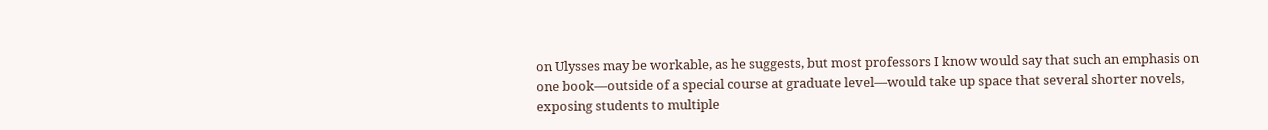on Ulysses may be workable, as he suggests, but most professors I know would say that such an emphasis on one book—outside of a special course at graduate level—would take up space that several shorter novels, exposing students to multiple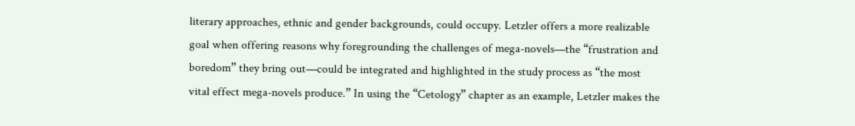literary approaches, ethnic and gender backgrounds, could occupy. Letzler offers a more realizable goal when offering reasons why foregrounding the challenges of mega-novels—the “frustration and boredom” they bring out—could be integrated and highlighted in the study process as “the most vital effect mega-novels produce.” In using the “Cetology” chapter as an example, Letzler makes the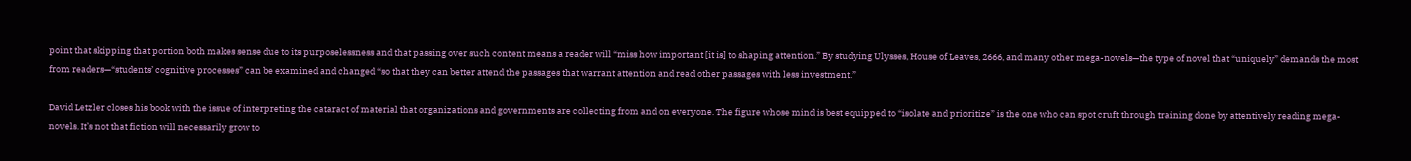point that skipping that portion both makes sense due to its purposelessness and that passing over such content means a reader will “miss how important [it is] to shaping attention.” By studying Ulysses, House of Leaves, 2666, and many other mega-novels—the type of novel that “uniquely” demands the most from readers—“students’ cognitive processes” can be examined and changed “so that they can better attend the passages that warrant attention and read other passages with less investment.”

David Letzler closes his book with the issue of interpreting the cataract of material that organizations and governments are collecting from and on everyone. The figure whose mind is best equipped to “isolate and prioritize” is the one who can spot cruft through training done by attentively reading mega-novels. It’s not that fiction will necessarily grow to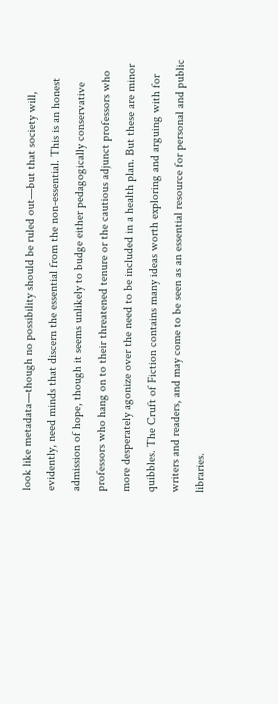look like metadata—though no possibility should be ruled out—but that society will, evidently, need minds that discern the essential from the non-essential. This is an honest admission of hope, though it seems unlikely to budge either pedagogically conservative professors who hang on to their threatened tenure or the cautious adjunct professors who more desperately agonize over the need to be included in a health plan. But these are minor quibbles. The Cruft of Fiction contains many ideas worth exploring and arguing with for writers and readers, and may come to be seen as an essential resource for personal and public libraries.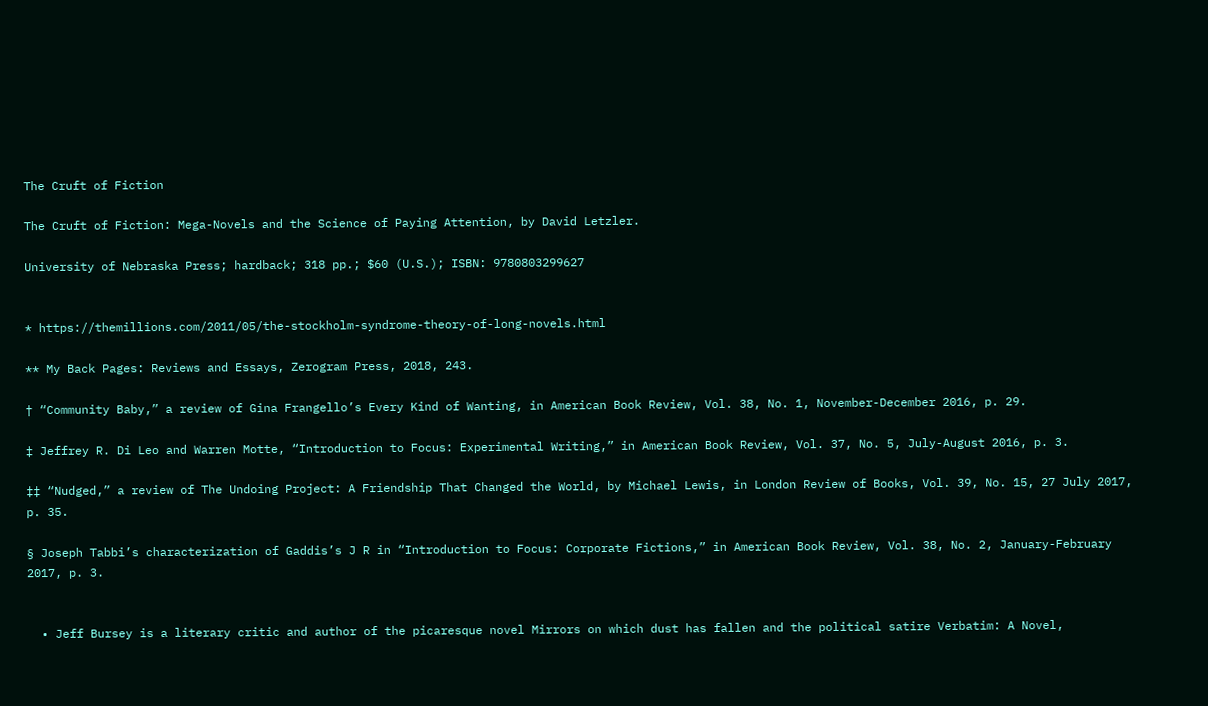The Cruft of Fiction

The Cruft of Fiction: Mega-Novels and the Science of Paying Attention, by David Letzler.

University of Nebraska Press; hardback; 318 pp.; $60 (U.S.); ISBN: 9780803299627


* https://themillions.com/2011/05/the-stockholm-syndrome-theory-of-long-novels.html

** My Back Pages: Reviews and Essays, Zerogram Press, 2018, 243.

† “Community Baby,” a review of Gina Frangello’s Every Kind of Wanting, in American Book Review, Vol. 38, No. 1, November-December 2016, p. 29.

‡ Jeffrey R. Di Leo and Warren Motte, “Introduction to Focus: Experimental Writing,” in American Book Review, Vol. 37, No. 5, July-August 2016, p. 3.

‡‡ “Nudged,” a review of The Undoing Project: A Friendship That Changed the World, by Michael Lewis, in London Review of Books, Vol. 39, No. 15, 27 July 2017, p. 35.

§ Joseph Tabbi’s characterization of Gaddis’s J R in “Introduction to Focus: Corporate Fictions,” in American Book Review, Vol. 38, No. 2, January-February 2017, p. 3.


  • Jeff Bursey is a literary critic and author of the picaresque novel Mirrors on which dust has fallen and the political satire Verbatim: A Novel,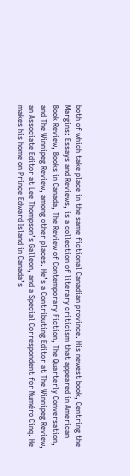both of which take place in the same fictional Canadian province. His newest book, Centring the Margins: Essays and Reviews, is a collection of literary criticism that appeared in American Book Review, Books in Canada, The Review of Contemporary Fiction, The Quarterly Conversation, and The Winnipeg Review, among other places. He’s a Contributing Editor at The Winnipeg Review, an Associate Editor at Lee Thompson’s Galleon, and a Special Correspondent for Numéro Cinq. He makes his home on Prince Edward Island in Canada’s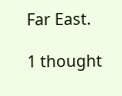Far East.

1 thought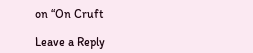on “On Cruft

Leave a Reply